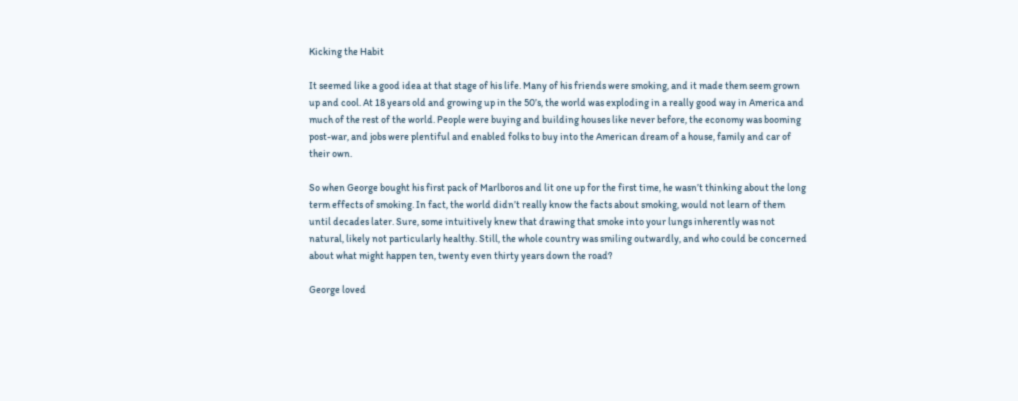Kicking the Habit

It seemed like a good idea at that stage of his life. Many of his friends were smoking, and it made them seem grown up and cool. At 18 years old and growing up in the 50’s, the world was exploding in a really good way in America and much of the rest of the world. People were buying and building houses like never before, the economy was booming post-war, and jobs were plentiful and enabled folks to buy into the American dream of a house, family and car of their own.

So when George bought his first pack of Marlboros and lit one up for the first time, he wasn’t thinking about the long term effects of smoking. In fact, the world didn’t really know the facts about smoking, would not learn of them until decades later. Sure, some intuitively knew that drawing that smoke into your lungs inherently was not natural, likely not particularly healthy. Still, the whole country was smiling outwardly, and who could be concerned about what might happen ten, twenty even thirty years down the road?

George loved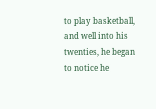to play basketball, and well into his twenties, he began to notice he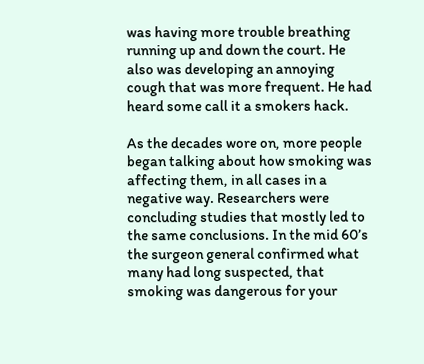was having more trouble breathing running up and down the court. He also was developing an annoying cough that was more frequent. He had heard some call it a smokers hack.

As the decades wore on, more people began talking about how smoking was affecting them, in all cases in a negative way. Researchers were concluding studies that mostly led to the same conclusions. In the mid 60’s the surgeon general confirmed what many had long suspected, that smoking was dangerous for your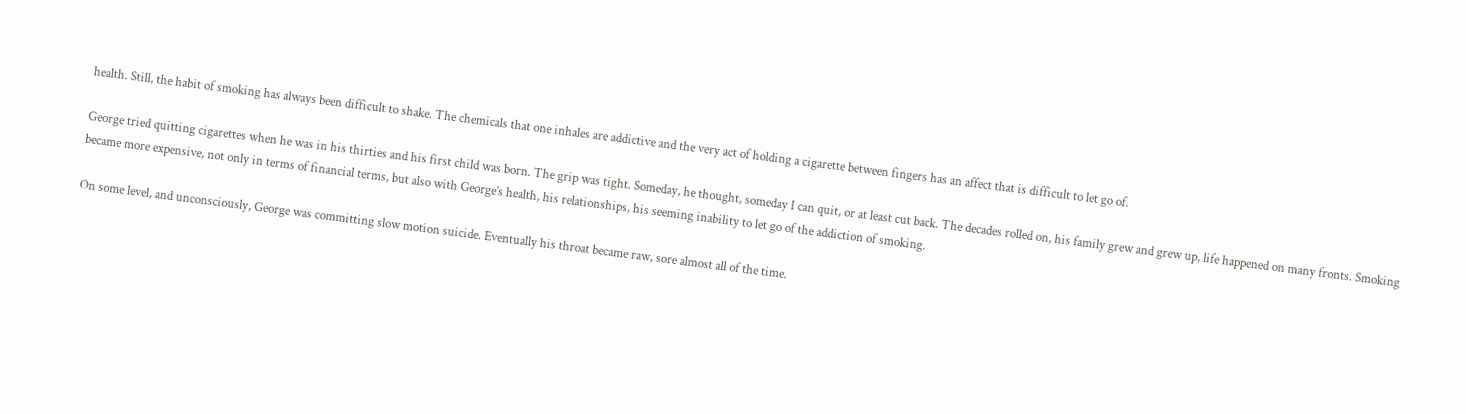health. Still, the habit of smoking has always been difficult to shake. The chemicals that one inhales are addictive and the very act of holding a cigarette between fingers has an affect that is difficult to let go of.

George tried quitting cigarettes when he was in his thirties and his first child was born. The grip was tight. Someday, he thought, someday I can quit, or at least cut back. The decades rolled on, his family grew and grew up, life happened on many fronts. Smoking became more expensive, not only in terms of financial terms, but also with George’s health, his relationships, his seeming inability to let go of the addiction of smoking.

On some level, and unconsciously, George was committing slow motion suicide. Eventually his throat became raw, sore almost all of the time.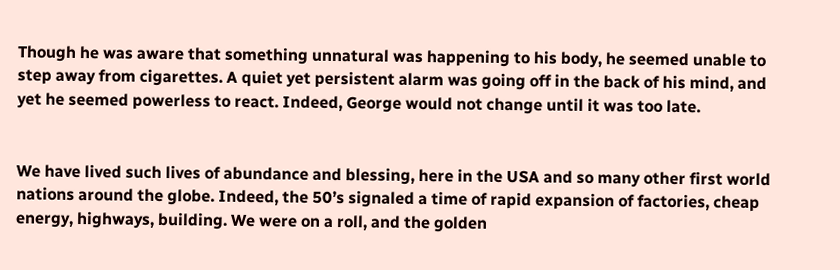Though he was aware that something unnatural was happening to his body, he seemed unable to step away from cigarettes. A quiet yet persistent alarm was going off in the back of his mind, and yet he seemed powerless to react. Indeed, George would not change until it was too late.


We have lived such lives of abundance and blessing, here in the USA and so many other first world nations around the globe. Indeed, the 50’s signaled a time of rapid expansion of factories, cheap energy, highways, building. We were on a roll, and the golden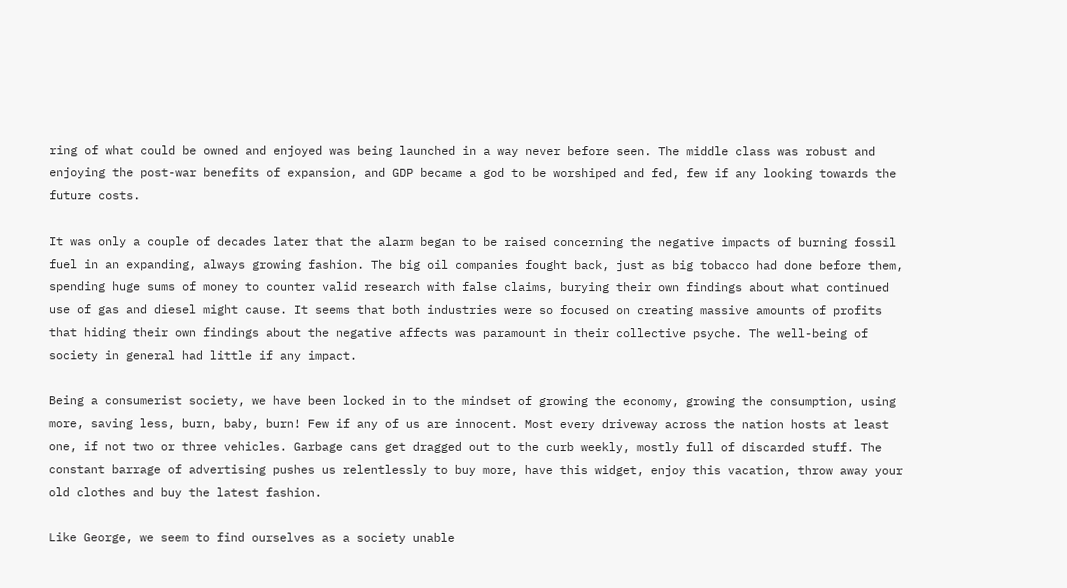ring of what could be owned and enjoyed was being launched in a way never before seen. The middle class was robust and enjoying the post-war benefits of expansion, and GDP became a god to be worshiped and fed, few if any looking towards the future costs.

It was only a couple of decades later that the alarm began to be raised concerning the negative impacts of burning fossil fuel in an expanding, always growing fashion. The big oil companies fought back, just as big tobacco had done before them, spending huge sums of money to counter valid research with false claims, burying their own findings about what continued use of gas and diesel might cause. It seems that both industries were so focused on creating massive amounts of profits that hiding their own findings about the negative affects was paramount in their collective psyche. The well-being of society in general had little if any impact.

Being a consumerist society, we have been locked in to the mindset of growing the economy, growing the consumption, using more, saving less, burn, baby, burn! Few if any of us are innocent. Most every driveway across the nation hosts at least one, if not two or three vehicles. Garbage cans get dragged out to the curb weekly, mostly full of discarded stuff. The constant barrage of advertising pushes us relentlessly to buy more, have this widget, enjoy this vacation, throw away your old clothes and buy the latest fashion.

Like George, we seem to find ourselves as a society unable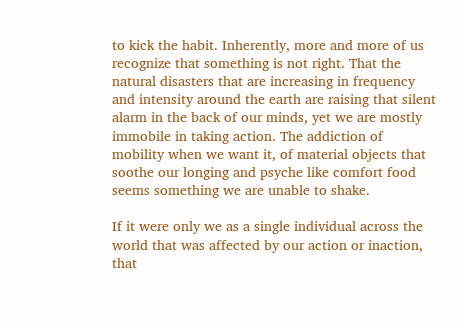to kick the habit. Inherently, more and more of us recognize that something is not right. That the natural disasters that are increasing in frequency and intensity around the earth are raising that silent alarm in the back of our minds, yet we are mostly immobile in taking action. The addiction of mobility when we want it, of material objects that soothe our longing and psyche like comfort food seems something we are unable to shake.

If it were only we as a single individual across the world that was affected by our action or inaction, that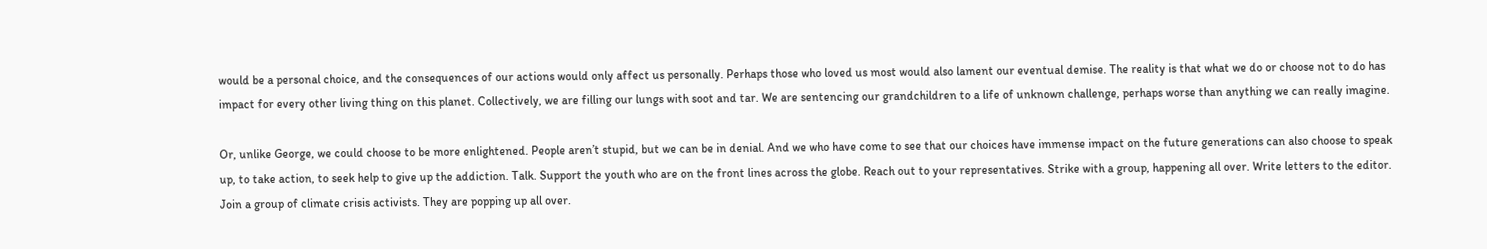would be a personal choice, and the consequences of our actions would only affect us personally. Perhaps those who loved us most would also lament our eventual demise. The reality is that what we do or choose not to do has impact for every other living thing on this planet. Collectively, we are filling our lungs with soot and tar. We are sentencing our grandchildren to a life of unknown challenge, perhaps worse than anything we can really imagine.

Or, unlike George, we could choose to be more enlightened. People aren’t stupid, but we can be in denial. And we who have come to see that our choices have immense impact on the future generations can also choose to speak up, to take action, to seek help to give up the addiction. Talk. Support the youth who are on the front lines across the globe. Reach out to your representatives. Strike with a group, happening all over. Write letters to the editor. Join a group of climate crisis activists. They are popping up all over.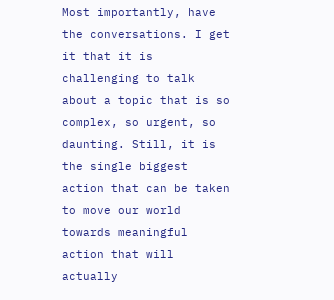Most importantly, have the conversations. I get it that it is challenging to talk about a topic that is so complex, so urgent, so daunting. Still, it is the single biggest action that can be taken to move our world towards meaningful action that will actually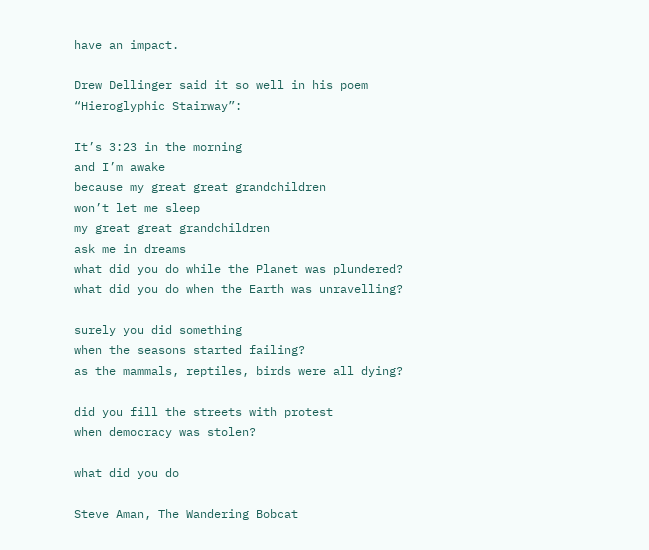have an impact.

Drew Dellinger said it so well in his poem “Hieroglyphic Stairway”:

It’s 3:23 in the morning
and I’m awake
because my great great grandchildren
won’t let me sleep
my great great grandchildren
ask me in dreams
what did you do while the Planet was plundered?
what did you do when the Earth was unravelling?

surely you did something
when the seasons started failing?
as the mammals, reptiles, birds were all dying?

did you fill the streets with protest
when democracy was stolen?

what did you do

Steve Aman, The Wandering Bobcat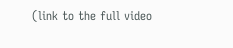(link to the full video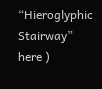“Hieroglyphic Stairway” here )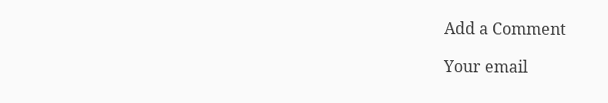Add a Comment

Your email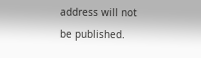address will not be published.